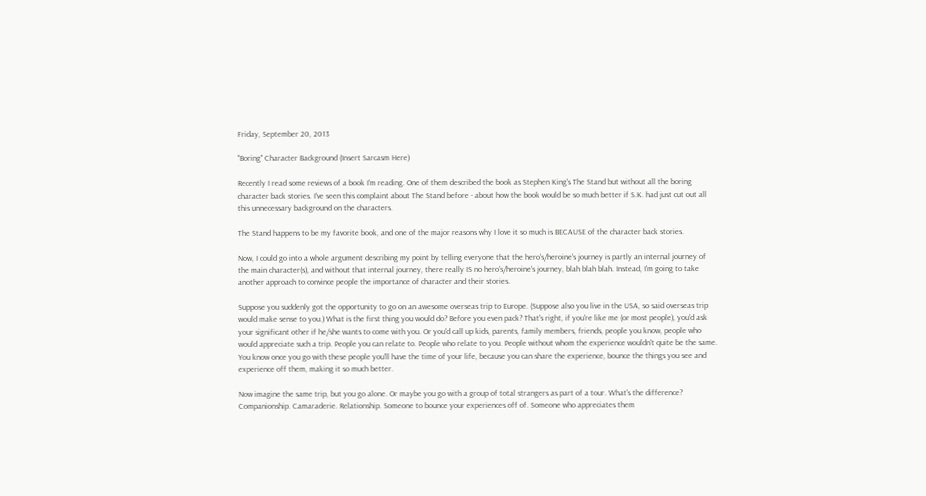Friday, September 20, 2013

"Boring" Character Background (Insert Sarcasm Here)

Recently I read some reviews of a book I'm reading. One of them described the book as Stephen King's The Stand but without all the boring character back stories. I've seen this complaint about The Stand before - about how the book would be so much better if S.K. had just cut out all this unnecessary background on the characters.

The Stand happens to be my favorite book, and one of the major reasons why I love it so much is BECAUSE of the character back stories.

Now, I could go into a whole argument describing my point by telling everyone that the hero's/heroine's journey is partly an internal journey of the main character(s), and without that internal journey, there really IS no hero's/heroine's journey, blah blah blah. Instead, I'm going to take another approach to convince people the importance of character and their stories.

Suppose you suddenly got the opportunity to go on an awesome overseas trip to Europe. (Suppose also you live in the USA, so said overseas trip would make sense to you.) What is the first thing you would do? Before you even pack? That's right, if you're like me (or most people), you'd ask your significant other if he/she wants to come with you. Or you'd call up kids, parents, family members, friends, people you know, people who would appreciate such a trip. People you can relate to. People who relate to you. People without whom the experience wouldn't quite be the same. You know once you go with these people you'll have the time of your life, because you can share the experience, bounce the things you see and experience off them, making it so much better.

Now imagine the same trip, but you go alone. Or maybe you go with a group of total strangers as part of a tour. What's the difference? Companionship. Camaraderie. Relationship. Someone to bounce your experiences off of. Someone who appreciates them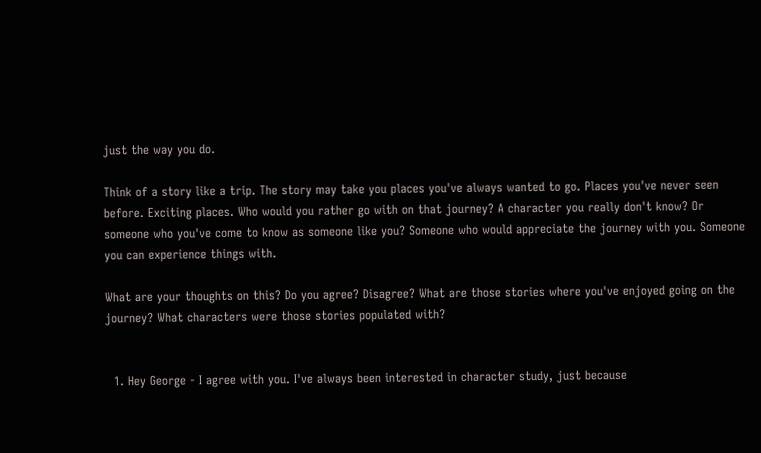just the way you do.

Think of a story like a trip. The story may take you places you've always wanted to go. Places you've never seen before. Exciting places. Who would you rather go with on that journey? A character you really don't know? Or someone who you've come to know as someone like you? Someone who would appreciate the journey with you. Someone you can experience things with.

What are your thoughts on this? Do you agree? Disagree? What are those stories where you've enjoyed going on the journey? What characters were those stories populated with?


  1. Hey George - I agree with you. I've always been interested in character study, just because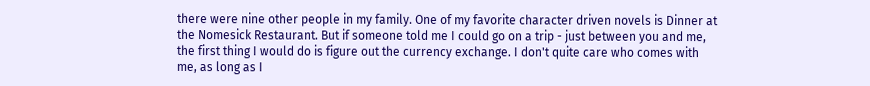there were nine other people in my family. One of my favorite character driven novels is Dinner at the Nomesick Restaurant. But if someone told me I could go on a trip - just between you and me, the first thing I would do is figure out the currency exchange. I don't quite care who comes with me, as long as I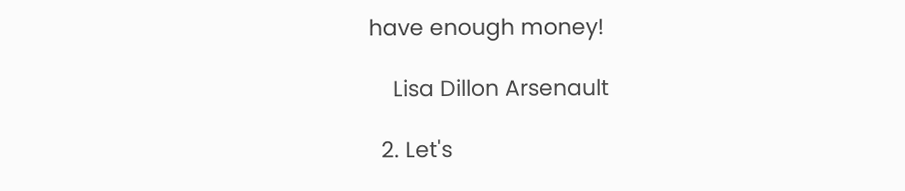have enough money!

    Lisa Dillon Arsenault

  2. Let's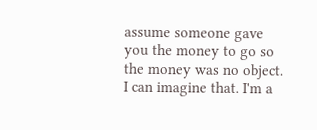assume someone gave you the money to go so the money was no object. I can imagine that. I'm a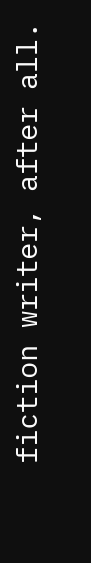fiction writer, after all.